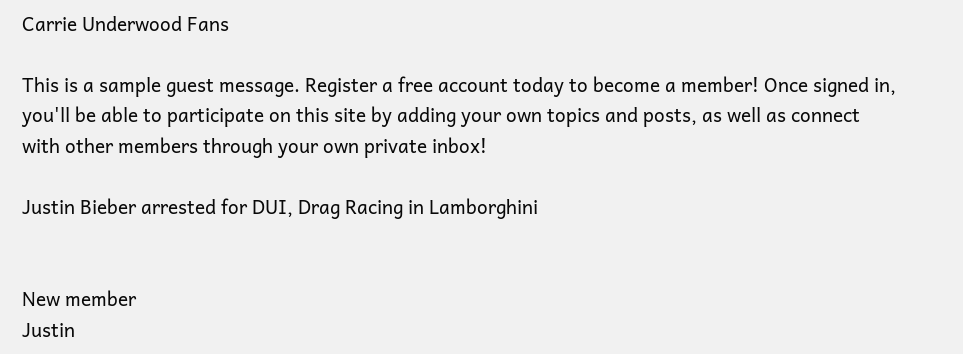Carrie Underwood Fans

This is a sample guest message. Register a free account today to become a member! Once signed in, you'll be able to participate on this site by adding your own topics and posts, as well as connect with other members through your own private inbox!

Justin Bieber arrested for DUI, Drag Racing in Lamborghini


New member
Justin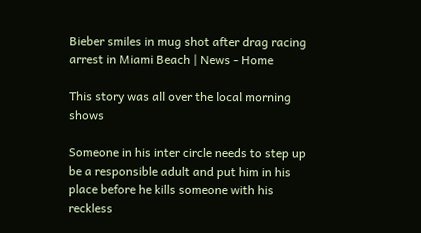Bieber smiles in mug shot after drag racing arrest in Miami Beach | News - Home

This story was all over the local morning shows

Someone in his inter circle needs to step up be a responsible adult and put him in his place before he kills someone with his reckless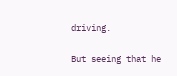driving.

But seeing that he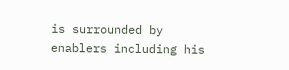is surrounded by enablers including his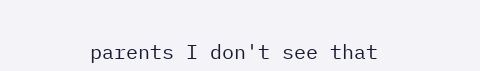parents I don't see that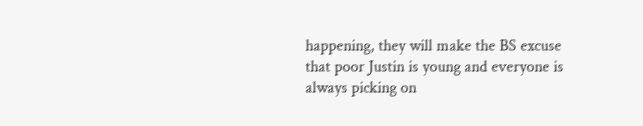happening, they will make the BS excuse that poor Justin is young and everyone is always picking on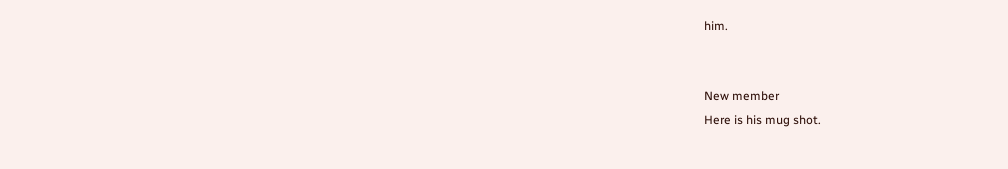him.


New member
Here is his mug shot.